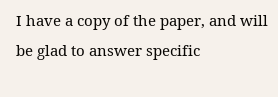I have a copy of the paper, and will be glad to answer specific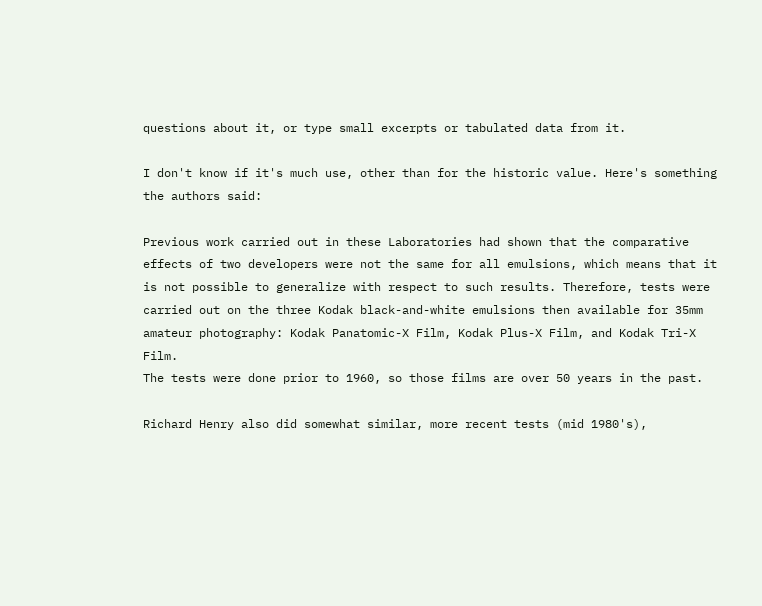questions about it, or type small excerpts or tabulated data from it.

I don't know if it's much use, other than for the historic value. Here's something the authors said:

Previous work carried out in these Laboratories had shown that the comparative effects of two developers were not the same for all emulsions, which means that it is not possible to generalize with respect to such results. Therefore, tests were carried out on the three Kodak black-and-white emulsions then available for 35mm amateur photography: Kodak Panatomic-X Film, Kodak Plus-X Film, and Kodak Tri-X Film.
The tests were done prior to 1960, so those films are over 50 years in the past.

Richard Henry also did somewhat similar, more recent tests (mid 1980's),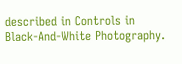described in Controls in Black-And-White Photography.